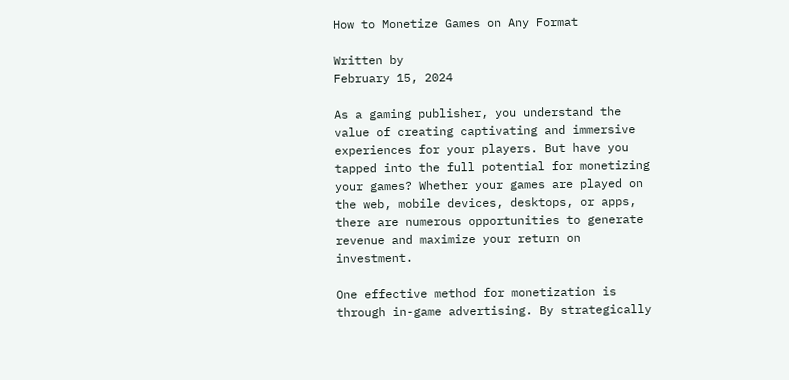How to Monetize Games on Any Format

Written by
February 15, 2024

As a gaming publisher, you understand the value of creating captivating and immersive experiences for your players. But have you tapped into the full potential for monetizing your games? Whether your games are played on the web, mobile devices, desktops, or apps, there are numerous opportunities to generate revenue and maximize your return on investment.

One effective method for monetization is through in-game advertising. By strategically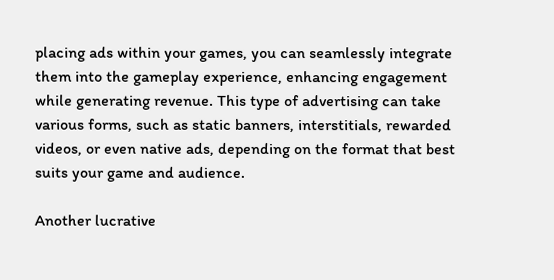placing ads within your games, you can seamlessly integrate them into the gameplay experience, enhancing engagement while generating revenue. This type of advertising can take various forms, such as static banners, interstitials, rewarded videos, or even native ads, depending on the format that best suits your game and audience.

Another lucrative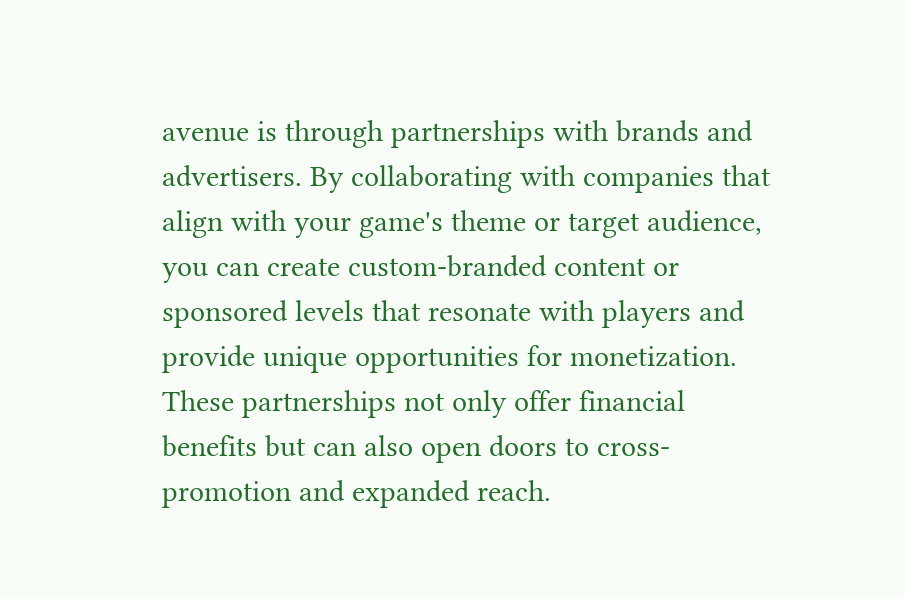avenue is through partnerships with brands and advertisers. By collaborating with companies that align with your game's theme or target audience, you can create custom-branded content or sponsored levels that resonate with players and provide unique opportunities for monetization. These partnerships not only offer financial benefits but can also open doors to cross-promotion and expanded reach.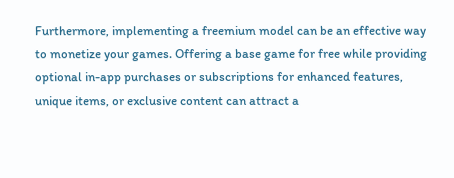Furthermore, implementing a freemium model can be an effective way to monetize your games. Offering a base game for free while providing optional in-app purchases or subscriptions for enhanced features, unique items, or exclusive content can attract a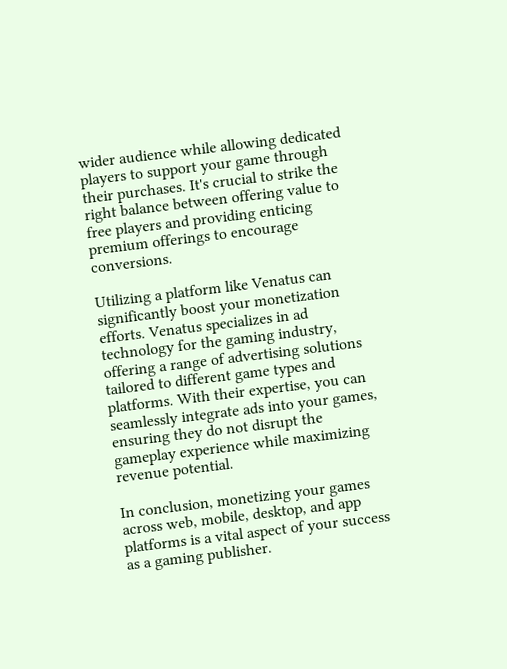wider audience while allowing dedicated players to support your game through their purchases. It's crucial to strike the right balance between offering value to free players and providing enticing premium offerings to encourage conversions.

Utilizing a platform like Venatus can significantly boost your monetization efforts. Venatus specializes in ad technology for the gaming industry, offering a range of advertising solutions tailored to different game types and platforms. With their expertise, you can seamlessly integrate ads into your games, ensuring they do not disrupt the gameplay experience while maximizing revenue potential.

In conclusion, monetizing your games across web, mobile, desktop, and app platforms is a vital aspect of your success as a gaming publisher.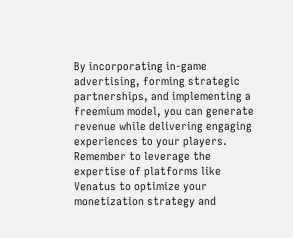By incorporating in-game advertising, forming strategic partnerships, and implementing a freemium model, you can generate revenue while delivering engaging experiences to your players. Remember to leverage the expertise of platforms like Venatus to optimize your monetization strategy and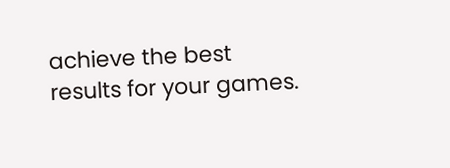achieve the best results for your games.